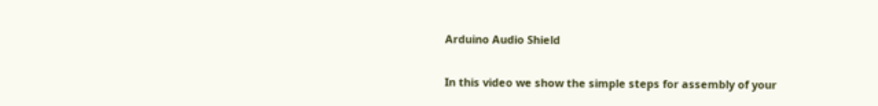Arduino Audio Shield

In this video we show the simple steps for assembly of your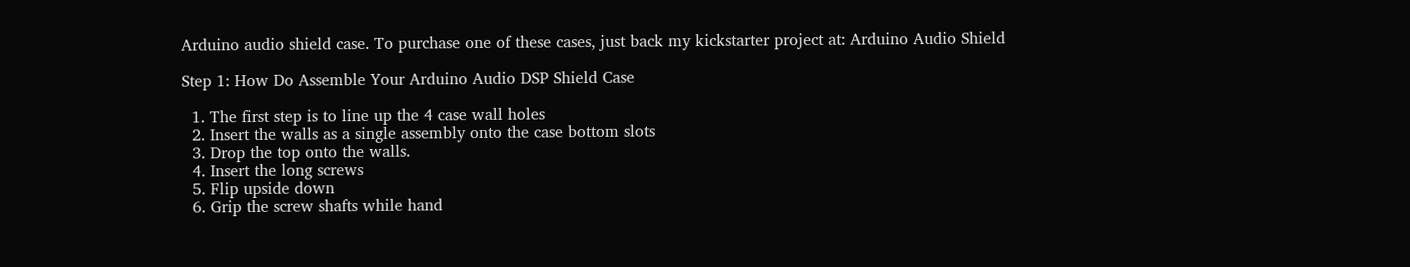Arduino audio shield case. To purchase one of these cases, just back my kickstarter project at: Arduino Audio Shield

Step 1: How Do Assemble Your Arduino Audio DSP Shield Case

  1. The first step is to line up the 4 case wall holes
  2. Insert the walls as a single assembly onto the case bottom slots
  3. Drop the top onto the walls.
  4. Insert the long screws
  5. Flip upside down
  6. Grip the screw shafts while hand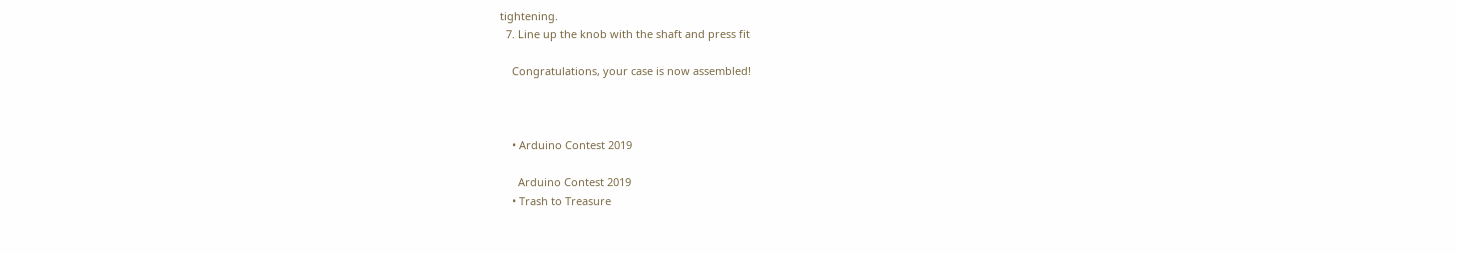tightening.
  7. Line up the knob with the shaft and press fit

    Congratulations, your case is now assembled!



    • Arduino Contest 2019

      Arduino Contest 2019
    • Trash to Treasure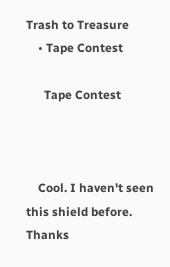Trash to Treasure
    • Tape Contest

      Tape Contest



    Cool. I haven't seen this shield before. Thanks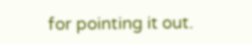for pointing it out.